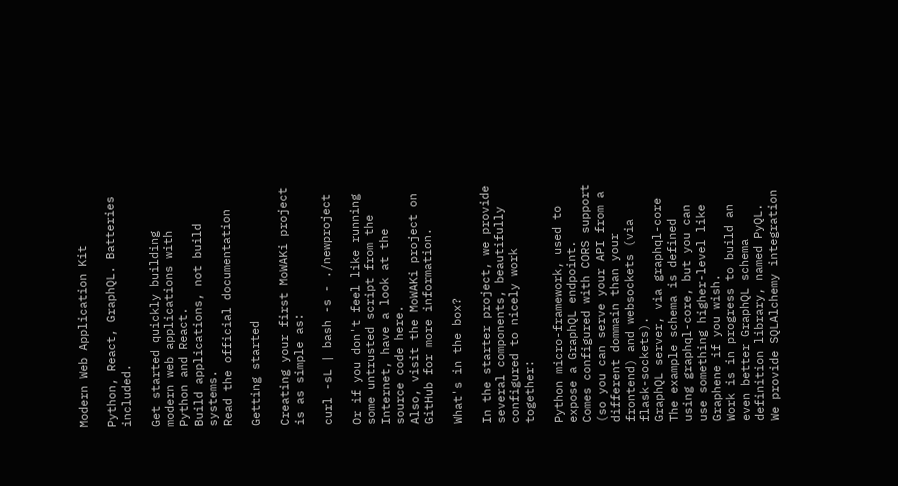Modern Web Application Kit

Python, React, GraphQL. Batteries included.

Get started quickly building modern web applications with Python and React.
Build applications, not build systems.
Read the official documentation

Getting started

Creating your first MoWAKi project is as simple as:

curl -sL | bash -s - ./newproject

Or if you don't feel like running some untrusted script from the Internet, have a look at the source code here.
Also, visit the MoWAKi project on GitHub for more information.

What's in the box?

In the starter project, we provide several components, beautifully configured to nicely work together:

Python micro-framework, used to expose a GraphQL endpoint.
Comes configured with CORS support (so you can serve your API from a different dommain than your frontend) and websockets (via flask-sockets).
GraphQL server, via graphql-core
The example schema is defined using graphql-core, but you can use something higher-level like Graphene if you wish.
Work is in progress to build an even better GraphQL schema definition library, named PyQL.
We provide SQLAlchemy integration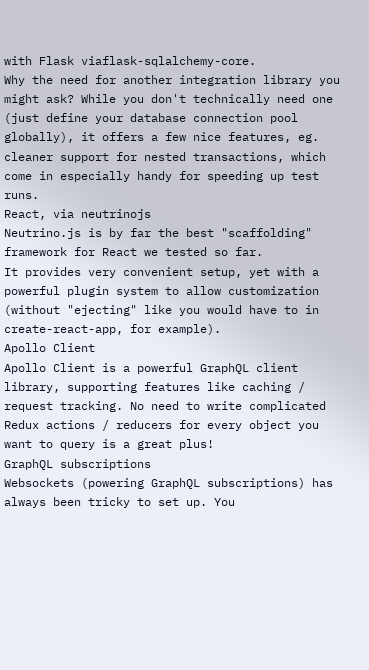with Flask viaflask-sqlalchemy-core.
Why the need for another integration library you might ask? While you don't technically need one (just define your database connection pool globally), it offers a few nice features, eg. cleaner support for nested transactions, which come in especially handy for speeding up test runs.
React, via neutrinojs
Neutrino.js is by far the best "scaffolding" framework for React we tested so far.
It provides very convenient setup, yet with a powerful plugin system to allow customization (without "ejecting" like you would have to in create-react-app, for example).
Apollo Client
Apollo Client is a powerful GraphQL client library, supporting features like caching / request tracking. No need to write complicated Redux actions / reducers for every object you want to query is a great plus!
GraphQL subscriptions
Websockets (powering GraphQL subscriptions) has always been tricky to set up. You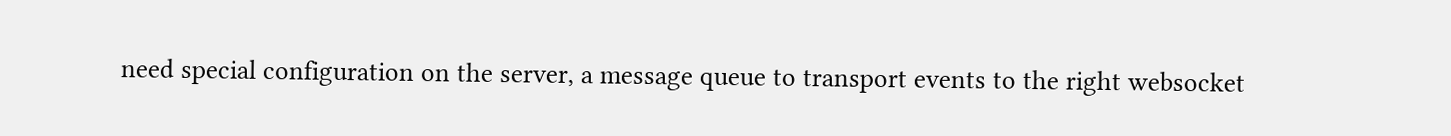need special configuration on the server, a message queue to transport events to the right websocket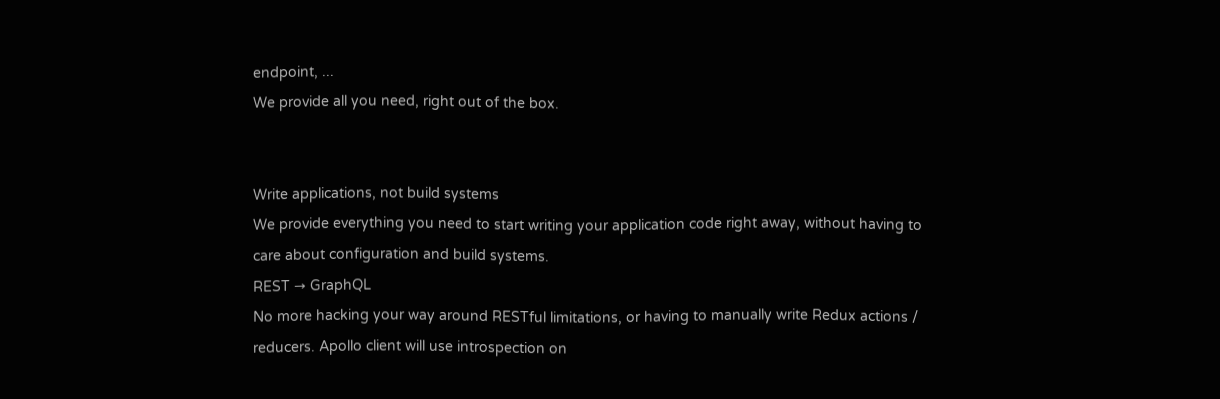endpoint, ...
We provide all you need, right out of the box.


Write applications, not build systems
We provide everything you need to start writing your application code right away, without having to care about configuration and build systems.
REST → GraphQL
No more hacking your way around RESTful limitations, or having to manually write Redux actions / reducers. Apollo client will use introspection on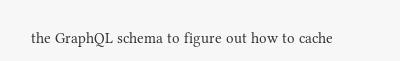the GraphQL schema to figure out how to cache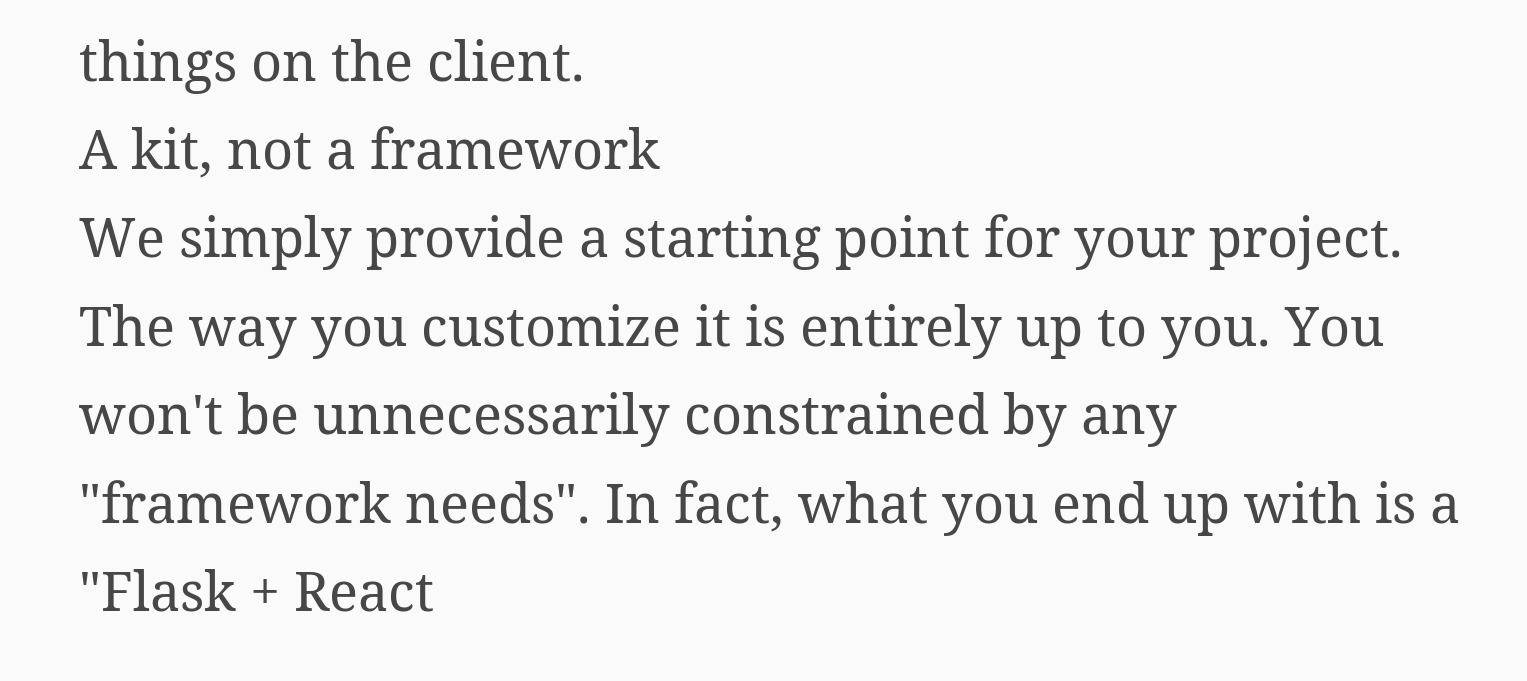things on the client.
A kit, not a framework
We simply provide a starting point for your project. The way you customize it is entirely up to you. You won't be unnecessarily constrained by any "framework needs". In fact, what you end up with is a "Flask + React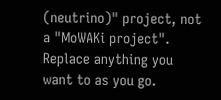(neutrino)" project, not a "MoWAKi project". Replace anything you want to as you go.